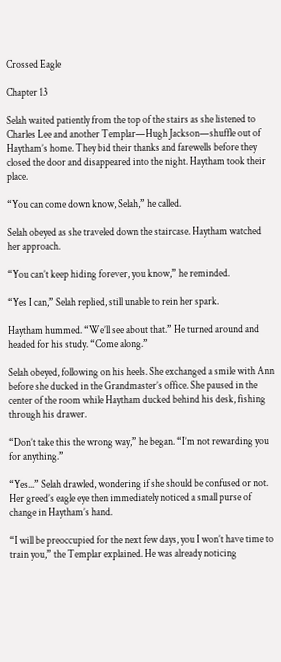Crossed Eagle

Chapter 13

Selah waited patiently from the top of the stairs as she listened to Charles Lee and another Templar—Hugh Jackson—shuffle out of Haytham’s home. They bid their thanks and farewells before they closed the door and disappeared into the night. Haytham took their place.

“You can come down know, Selah,” he called.

Selah obeyed as she traveled down the staircase. Haytham watched her approach.

“You can’t keep hiding forever, you know,” he reminded.

“Yes I can,” Selah replied, still unable to rein her spark.

Haytham hummed. “We’ll see about that.” He turned around and headed for his study. “Come along.”

Selah obeyed, following on his heels. She exchanged a smile with Ann before she ducked in the Grandmaster’s office. She paused in the center of the room while Haytham ducked behind his desk, fishing through his drawer.

“Don’t take this the wrong way,” he began. “I’m not rewarding you for anything.”

“Yes...” Selah drawled, wondering if she should be confused or not. Her greed’s eagle eye then immediately noticed a small purse of change in Haytham’s hand.

“I will be preoccupied for the next few days, you I won’t have time to train you,” the Templar explained. He was already noticing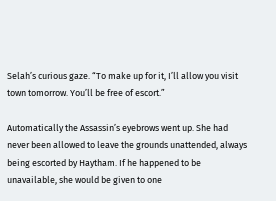Selah’s curious gaze. “To make up for it, I’ll allow you visit town tomorrow. You’ll be free of escort.”

Automatically the Assassin’s eyebrows went up. She had never been allowed to leave the grounds unattended, always being escorted by Haytham. If he happened to be unavailable, she would be given to one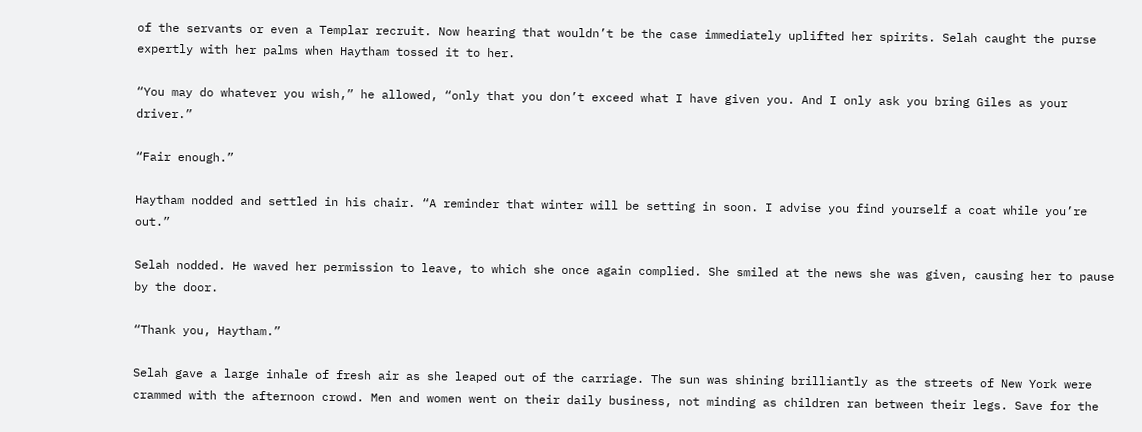of the servants or even a Templar recruit. Now hearing that wouldn’t be the case immediately uplifted her spirits. Selah caught the purse expertly with her palms when Haytham tossed it to her.

“You may do whatever you wish,” he allowed, “only that you don’t exceed what I have given you. And I only ask you bring Giles as your driver.”

“Fair enough.”

Haytham nodded and settled in his chair. “A reminder that winter will be setting in soon. I advise you find yourself a coat while you’re out.”

Selah nodded. He waved her permission to leave, to which she once again complied. She smiled at the news she was given, causing her to pause by the door.

“Thank you, Haytham.”

Selah gave a large inhale of fresh air as she leaped out of the carriage. The sun was shining brilliantly as the streets of New York were crammed with the afternoon crowd. Men and women went on their daily business, not minding as children ran between their legs. Save for the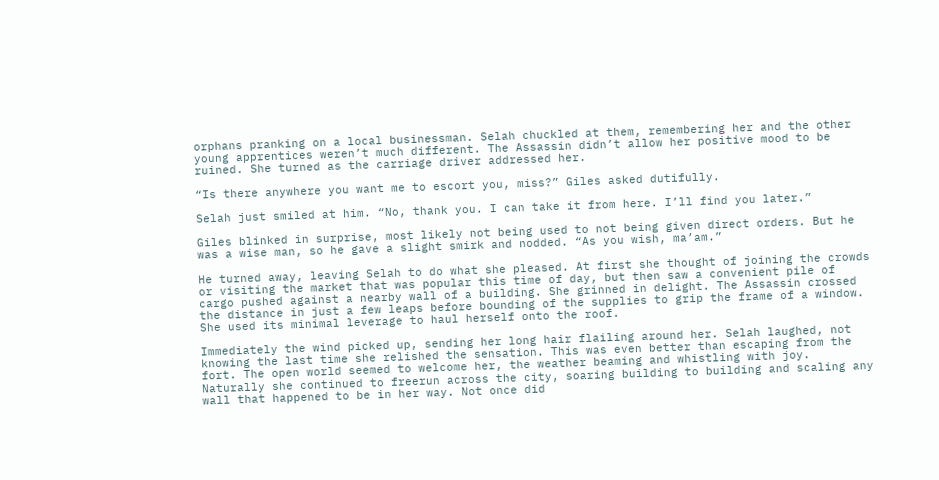orphans pranking on a local businessman. Selah chuckled at them, remembering her and the other young apprentices weren’t much different. The Assassin didn’t allow her positive mood to be ruined. She turned as the carriage driver addressed her.

“Is there anywhere you want me to escort you, miss?” Giles asked dutifully.

Selah just smiled at him. “No, thank you. I can take it from here. I’ll find you later.”

Giles blinked in surprise, most likely not being used to not being given direct orders. But he was a wise man, so he gave a slight smirk and nodded. “As you wish, ma’am.”

He turned away, leaving Selah to do what she pleased. At first she thought of joining the crowds or visiting the market that was popular this time of day, but then saw a convenient pile of cargo pushed against a nearby wall of a building. She grinned in delight. The Assassin crossed the distance in just a few leaps before bounding of the supplies to grip the frame of a window. She used its minimal leverage to haul herself onto the roof.

Immediately the wind picked up, sending her long hair flailing around her. Selah laughed, not knowing the last time she relished the sensation. This was even better than escaping from the fort. The open world seemed to welcome her, the weather beaming and whistling with joy. Naturally she continued to freerun across the city, soaring building to building and scaling any wall that happened to be in her way. Not once did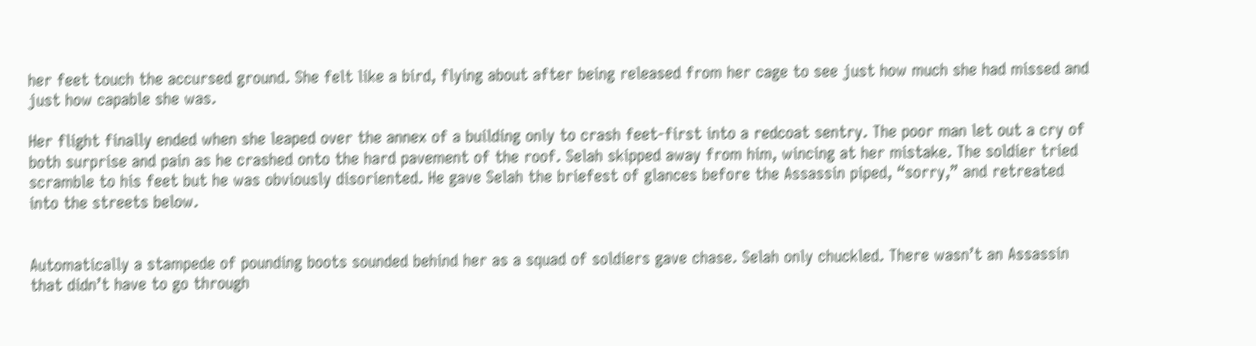her feet touch the accursed ground. She felt like a bird, flying about after being released from her cage to see just how much she had missed and just how capable she was.

Her flight finally ended when she leaped over the annex of a building only to crash feet-first into a redcoat sentry. The poor man let out a cry of both surprise and pain as he crashed onto the hard pavement of the roof. Selah skipped away from him, wincing at her mistake. The soldier tried scramble to his feet but he was obviously disoriented. He gave Selah the briefest of glances before the Assassin piped, “sorry,” and retreated into the streets below.


Automatically a stampede of pounding boots sounded behind her as a squad of soldiers gave chase. Selah only chuckled. There wasn’t an Assassin that didn’t have to go through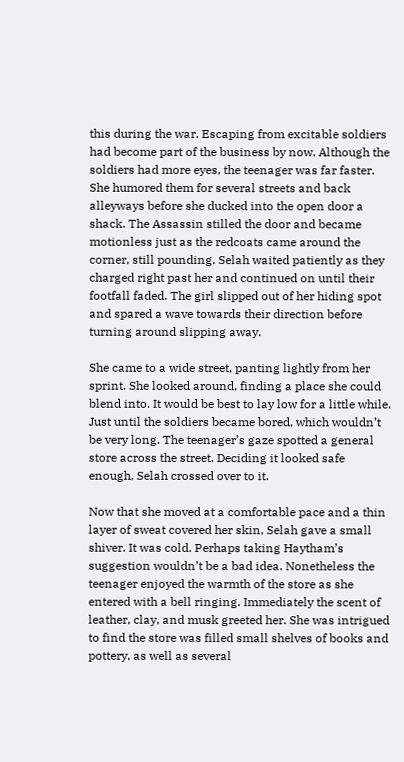this during the war. Escaping from excitable soldiers had become part of the business by now. Although the soldiers had more eyes, the teenager was far faster. She humored them for several streets and back alleyways before she ducked into the open door a shack. The Assassin stilled the door and became motionless just as the redcoats came around the corner, still pounding. Selah waited patiently as they charged right past her and continued on until their footfall faded. The girl slipped out of her hiding spot and spared a wave towards their direction before turning around slipping away.

She came to a wide street, panting lightly from her sprint. She looked around, finding a place she could blend into. It would be best to lay low for a little while. Just until the soldiers became bored, which wouldn’t be very long. The teenager’s gaze spotted a general store across the street. Deciding it looked safe enough, Selah crossed over to it.

Now that she moved at a comfortable pace and a thin layer of sweat covered her skin, Selah gave a small shiver. It was cold. Perhaps taking Haytham’s suggestion wouldn’t be a bad idea. Nonetheless the teenager enjoyed the warmth of the store as she entered with a bell ringing. Immediately the scent of leather, clay, and musk greeted her. She was intrigued to find the store was filled small shelves of books and pottery, as well as several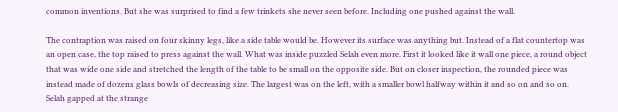common inventions. But she was surprised to find a few trinkets she never seen before. Including one pushed against the wall.

The contraption was raised on four skinny legs, like a side table would be. However its surface was anything but. Instead of a flat countertop was an open case, the top raised to press against the wall. What was inside puzzled Selah even more. First it looked like it wall one piece, a round object that was wide one side and stretched the length of the table to be small on the opposite side. But on closer inspection, the rounded piece was instead made of dozens glass bowls of decreasing size. The largest was on the left, with a smaller bowl halfway within it and so on and so on. Selah gapped at the strange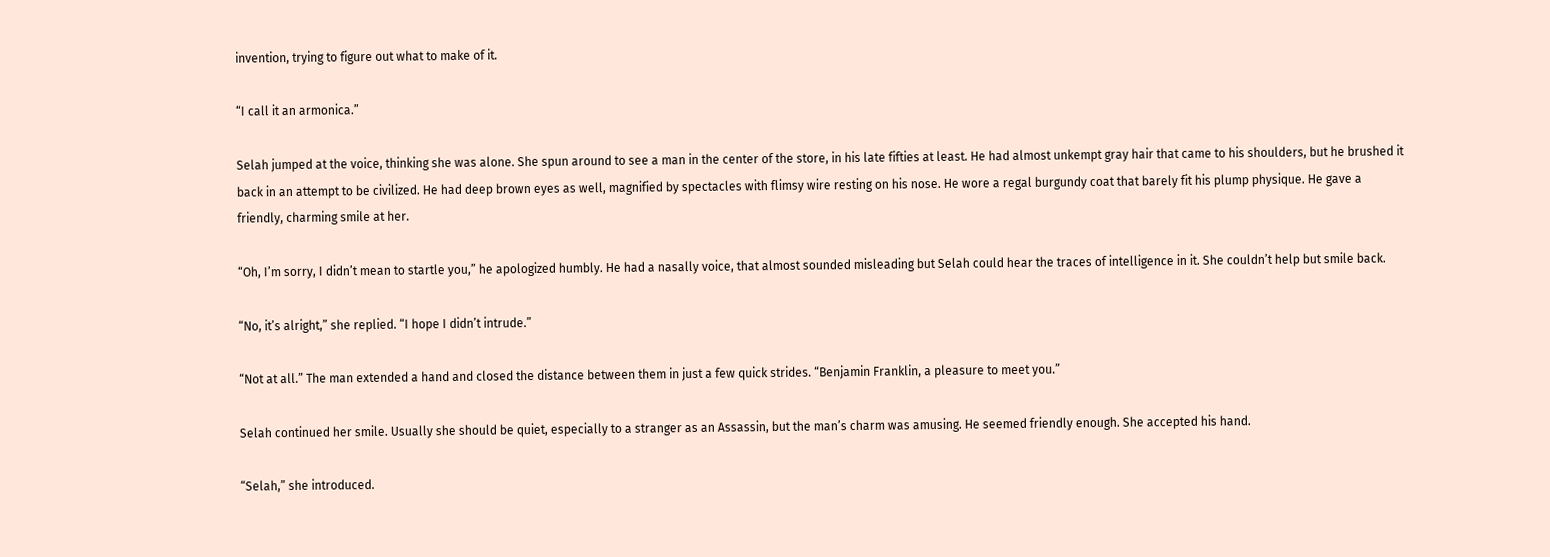invention, trying to figure out what to make of it.

“I call it an armonica.”

Selah jumped at the voice, thinking she was alone. She spun around to see a man in the center of the store, in his late fifties at least. He had almost unkempt gray hair that came to his shoulders, but he brushed it back in an attempt to be civilized. He had deep brown eyes as well, magnified by spectacles with flimsy wire resting on his nose. He wore a regal burgundy coat that barely fit his plump physique. He gave a friendly, charming smile at her.

“Oh, I’m sorry, I didn’t mean to startle you,” he apologized humbly. He had a nasally voice, that almost sounded misleading but Selah could hear the traces of intelligence in it. She couldn’t help but smile back.

“No, it’s alright,” she replied. “I hope I didn’t intrude.”

“Not at all.” The man extended a hand and closed the distance between them in just a few quick strides. “Benjamin Franklin, a pleasure to meet you.”

Selah continued her smile. Usually she should be quiet, especially to a stranger as an Assassin, but the man’s charm was amusing. He seemed friendly enough. She accepted his hand.

“Selah,” she introduced.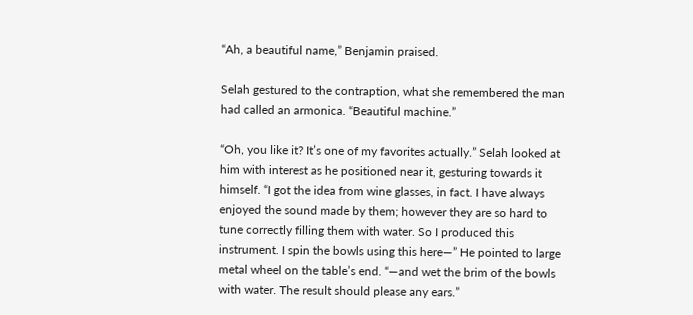“Ah, a beautiful name,” Benjamin praised.

Selah gestured to the contraption, what she remembered the man had called an armonica. “Beautiful machine.”

“Oh, you like it? It’s one of my favorites actually.” Selah looked at him with interest as he positioned near it, gesturing towards it himself. “I got the idea from wine glasses, in fact. I have always enjoyed the sound made by them; however they are so hard to tune correctly filling them with water. So I produced this instrument. I spin the bowls using this here—” He pointed to large metal wheel on the table’s end. “—and wet the brim of the bowls with water. The result should please any ears.”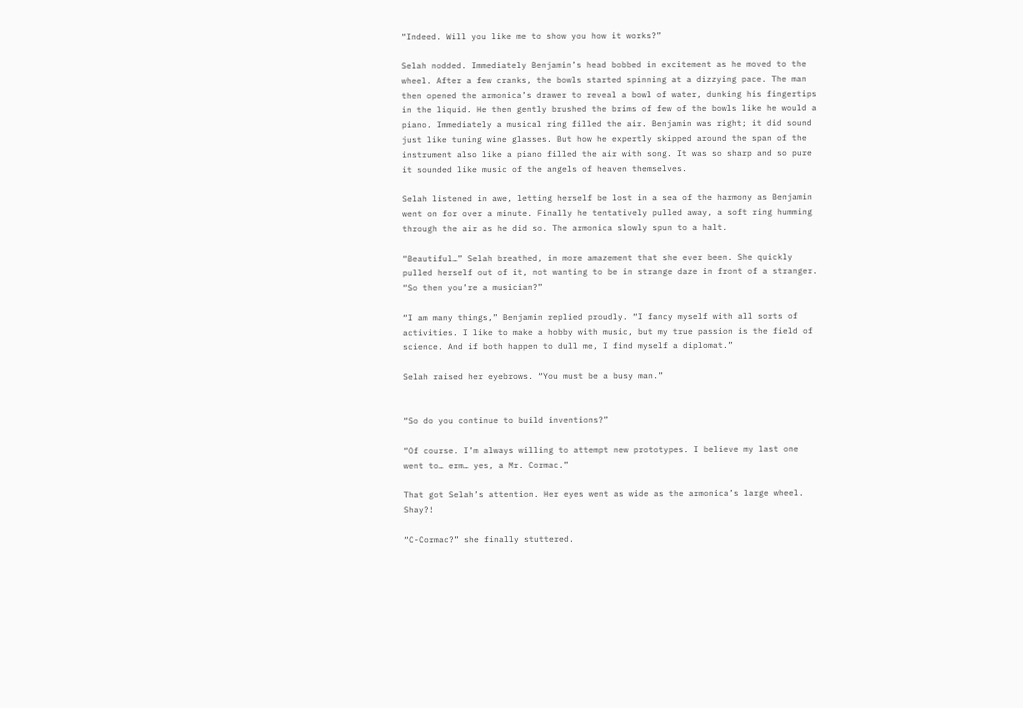“Indeed. Will you like me to show you how it works?”

Selah nodded. Immediately Benjamin’s head bobbed in excitement as he moved to the wheel. After a few cranks, the bowls started spinning at a dizzying pace. The man then opened the armonica’s drawer to reveal a bowl of water, dunking his fingertips in the liquid. He then gently brushed the brims of few of the bowls like he would a piano. Immediately a musical ring filled the air. Benjamin was right; it did sound just like tuning wine glasses. But how he expertly skipped around the span of the instrument also like a piano filled the air with song. It was so sharp and so pure it sounded like music of the angels of heaven themselves.

Selah listened in awe, letting herself be lost in a sea of the harmony as Benjamin went on for over a minute. Finally he tentatively pulled away, a soft ring humming through the air as he did so. The armonica slowly spun to a halt.

“Beautiful…” Selah breathed, in more amazement that she ever been. She quickly pulled herself out of it, not wanting to be in strange daze in front of a stranger. “So then you’re a musician?”

“I am many things,” Benjamin replied proudly. “I fancy myself with all sorts of activities. I like to make a hobby with music, but my true passion is the field of science. And if both happen to dull me, I find myself a diplomat.”

Selah raised her eyebrows. “You must be a busy man.”


“So do you continue to build inventions?”

“Of course. I’m always willing to attempt new prototypes. I believe my last one went to… erm… yes, a Mr. Cormac.”

That got Selah’s attention. Her eyes went as wide as the armonica’s large wheel. Shay?!

“C-Cormac?” she finally stuttered.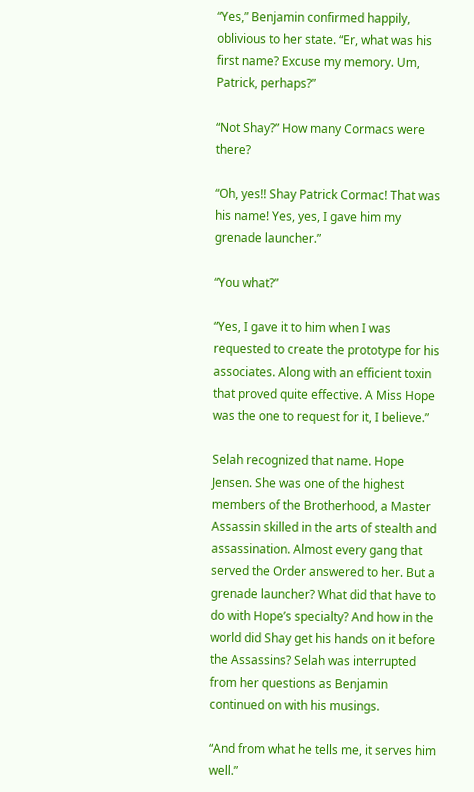“Yes,” Benjamin confirmed happily, oblivious to her state. “Er, what was his first name? Excuse my memory. Um, Patrick, perhaps?”

“Not Shay?” How many Cormacs were there?

“Oh, yes!! Shay Patrick Cormac! That was his name! Yes, yes, I gave him my grenade launcher.”

“You what?”

“Yes, I gave it to him when I was requested to create the prototype for his associates. Along with an efficient toxin that proved quite effective. A Miss Hope was the one to request for it, I believe.”

Selah recognized that name. Hope Jensen. She was one of the highest members of the Brotherhood, a Master Assassin skilled in the arts of stealth and assassination. Almost every gang that served the Order answered to her. But a grenade launcher? What did that have to do with Hope’s specialty? And how in the world did Shay get his hands on it before the Assassins? Selah was interrupted from her questions as Benjamin continued on with his musings.

“And from what he tells me, it serves him well.”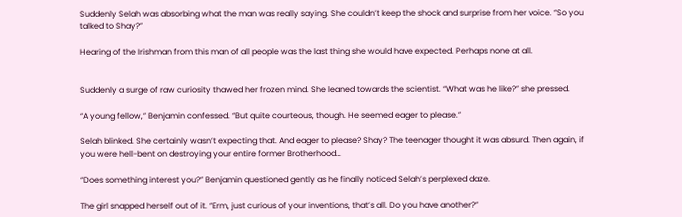Suddenly Selah was absorbing what the man was really saying. She couldn’t keep the shock and surprise from her voice. “So you talked to Shay?”

Hearing of the Irishman from this man of all people was the last thing she would have expected. Perhaps none at all.


Suddenly a surge of raw curiosity thawed her frozen mind. She leaned towards the scientist. “What was he like?” she pressed.

“A young fellow,” Benjamin confessed. “But quite courteous, though. He seemed eager to please.”

Selah blinked. She certainly wasn’t expecting that. And eager to please? Shay? The teenager thought it was absurd. Then again, if you were hell-bent on destroying your entire former Brotherhood…

“Does something interest you?” Benjamin questioned gently as he finally noticed Selah’s perplexed daze.

The girl snapped herself out of it. “Erm, just curious of your inventions, that’s all. Do you have another?”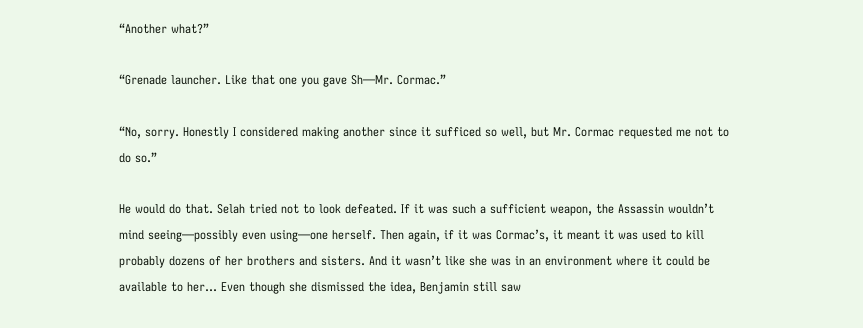“Another what?”

“Grenade launcher. Like that one you gave Sh—Mr. Cormac.”

“No, sorry. Honestly I considered making another since it sufficed so well, but Mr. Cormac requested me not to do so.”

He would do that. Selah tried not to look defeated. If it was such a sufficient weapon, the Assassin wouldn’t mind seeing—possibly even using—one herself. Then again, if it was Cormac’s, it meant it was used to kill probably dozens of her brothers and sisters. And it wasn’t like she was in an environment where it could be available to her… Even though she dismissed the idea, Benjamin still saw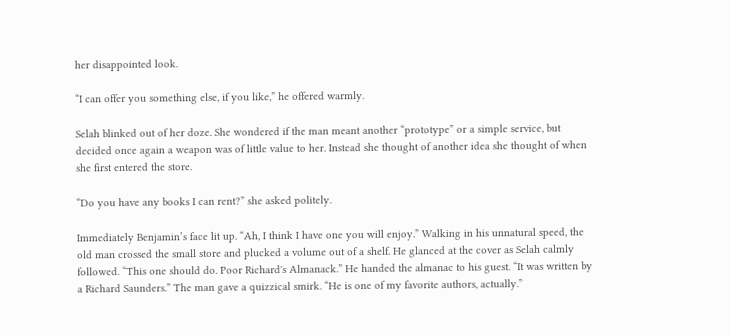her disappointed look.

“I can offer you something else, if you like,” he offered warmly.

Selah blinked out of her doze. She wondered if the man meant another “prototype” or a simple service, but decided once again a weapon was of little value to her. Instead she thought of another idea she thought of when she first entered the store.

“Do you have any books I can rent?” she asked politely.

Immediately Benjamin’s face lit up. “Ah, I think I have one you will enjoy.” Walking in his unnatural speed, the old man crossed the small store and plucked a volume out of a shelf. He glanced at the cover as Selah calmly followed. “This one should do. Poor Richard's Almanack.” He handed the almanac to his guest. “It was written by a Richard Saunders.” The man gave a quizzical smirk. “He is one of my favorite authors, actually.”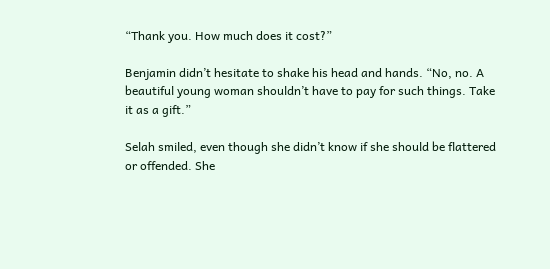“Thank you. How much does it cost?”

Benjamin didn’t hesitate to shake his head and hands. “No, no. A beautiful young woman shouldn’t have to pay for such things. Take it as a gift.”

Selah smiled, even though she didn’t know if she should be flattered or offended. She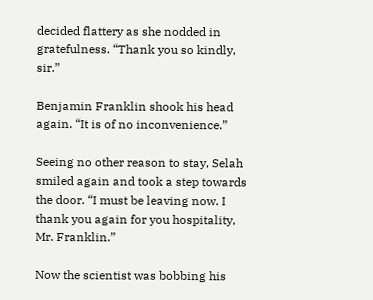decided flattery as she nodded in gratefulness. “Thank you so kindly, sir.”

Benjamin Franklin shook his head again. “It is of no inconvenience.”

Seeing no other reason to stay, Selah smiled again and took a step towards the door. “I must be leaving now. I thank you again for you hospitality, Mr. Franklin.”

Now the scientist was bobbing his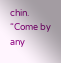chin. “Come by any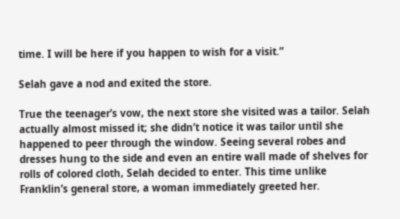time. I will be here if you happen to wish for a visit.”

Selah gave a nod and exited the store.

True the teenager’s vow, the next store she visited was a tailor. Selah actually almost missed it; she didn’t notice it was tailor until she happened to peer through the window. Seeing several robes and dresses hung to the side and even an entire wall made of shelves for rolls of colored cloth, Selah decided to enter. This time unlike Franklin’s general store, a woman immediately greeted her.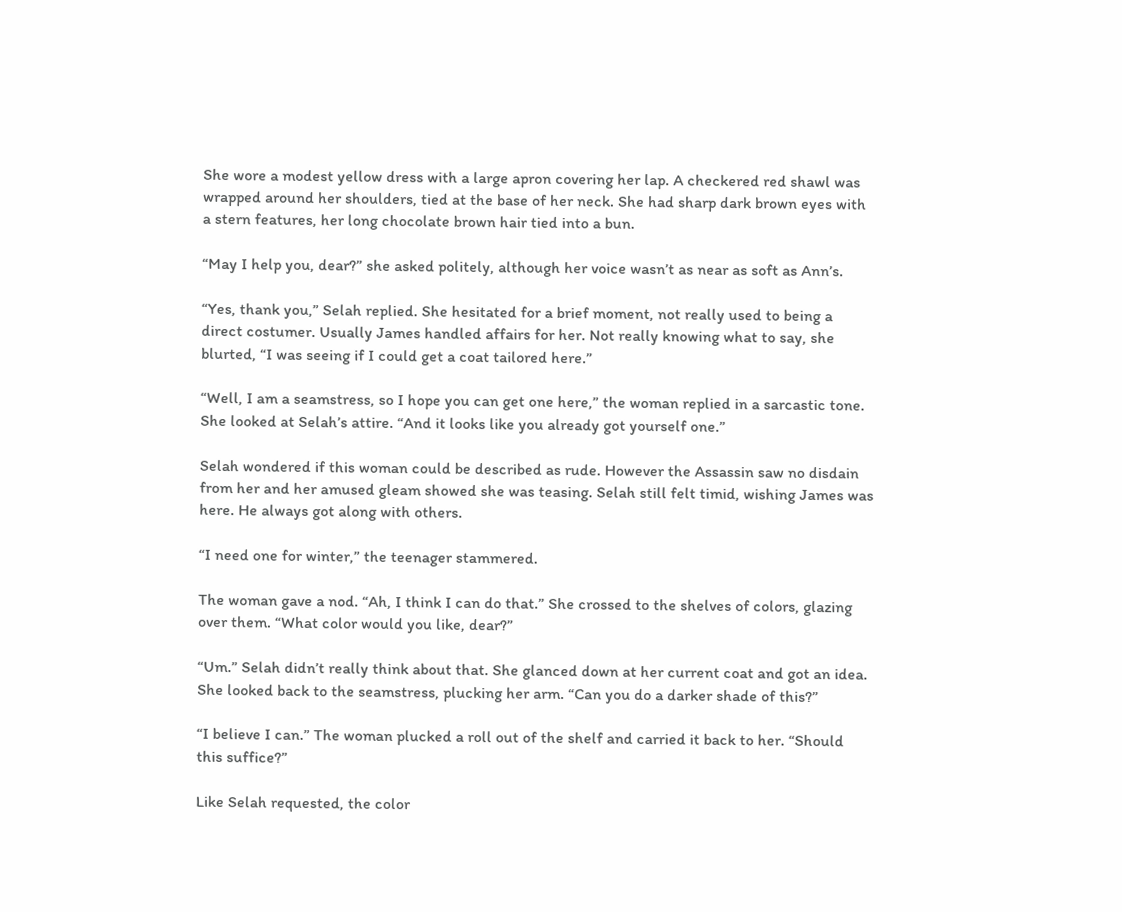She wore a modest yellow dress with a large apron covering her lap. A checkered red shawl was wrapped around her shoulders, tied at the base of her neck. She had sharp dark brown eyes with a stern features, her long chocolate brown hair tied into a bun.

“May I help you, dear?” she asked politely, although her voice wasn’t as near as soft as Ann’s.

“Yes, thank you,” Selah replied. She hesitated for a brief moment, not really used to being a direct costumer. Usually James handled affairs for her. Not really knowing what to say, she blurted, “I was seeing if I could get a coat tailored here.”

“Well, I am a seamstress, so I hope you can get one here,” the woman replied in a sarcastic tone. She looked at Selah’s attire. “And it looks like you already got yourself one.”

Selah wondered if this woman could be described as rude. However the Assassin saw no disdain from her and her amused gleam showed she was teasing. Selah still felt timid, wishing James was here. He always got along with others.

“I need one for winter,” the teenager stammered.

The woman gave a nod. “Ah, I think I can do that.” She crossed to the shelves of colors, glazing over them. “What color would you like, dear?”

“Um.” Selah didn’t really think about that. She glanced down at her current coat and got an idea. She looked back to the seamstress, plucking her arm. “Can you do a darker shade of this?”

“I believe I can.” The woman plucked a roll out of the shelf and carried it back to her. “Should this suffice?”

Like Selah requested, the color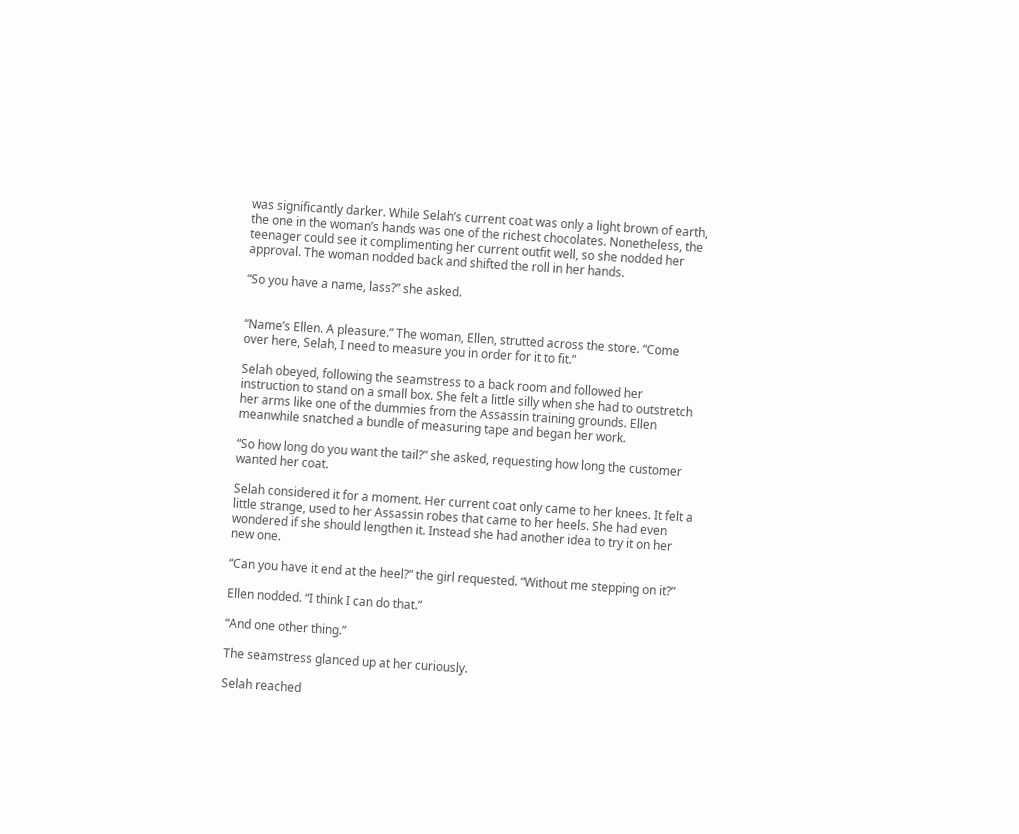was significantly darker. While Selah’s current coat was only a light brown of earth, the one in the woman’s hands was one of the richest chocolates. Nonetheless, the teenager could see it complimenting her current outfit well, so she nodded her approval. The woman nodded back and shifted the roll in her hands.

“So you have a name, lass?” she asked.


“Name’s Ellen. A pleasure.” The woman, Ellen, strutted across the store. “Come over here, Selah, I need to measure you in order for it to fit.”

Selah obeyed, following the seamstress to a back room and followed her instruction to stand on a small box. She felt a little silly when she had to outstretch her arms like one of the dummies from the Assassin training grounds. Ellen meanwhile snatched a bundle of measuring tape and began her work.

“So how long do you want the tail?” she asked, requesting how long the customer wanted her coat.

Selah considered it for a moment. Her current coat only came to her knees. It felt a little strange, used to her Assassin robes that came to her heels. She had even wondered if she should lengthen it. Instead she had another idea to try it on her new one.

“Can you have it end at the heel?” the girl requested. “Without me stepping on it?”

Ellen nodded. “I think I can do that.”

“And one other thing.”

The seamstress glanced up at her curiously.

Selah reached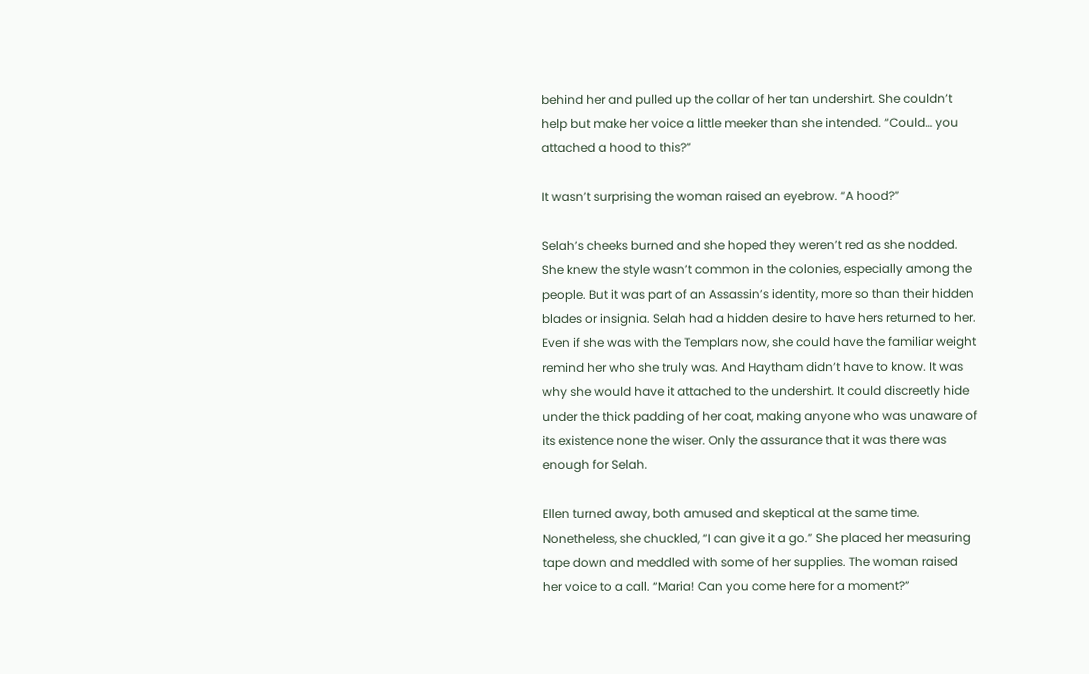behind her and pulled up the collar of her tan undershirt. She couldn’t help but make her voice a little meeker than she intended. “Could… you attached a hood to this?”

It wasn’t surprising the woman raised an eyebrow. “A hood?”

Selah’s cheeks burned and she hoped they weren’t red as she nodded. She knew the style wasn’t common in the colonies, especially among the people. But it was part of an Assassin’s identity, more so than their hidden blades or insignia. Selah had a hidden desire to have hers returned to her. Even if she was with the Templars now, she could have the familiar weight remind her who she truly was. And Haytham didn’t have to know. It was why she would have it attached to the undershirt. It could discreetly hide under the thick padding of her coat, making anyone who was unaware of its existence none the wiser. Only the assurance that it was there was enough for Selah.

Ellen turned away, both amused and skeptical at the same time. Nonetheless, she chuckled, “I can give it a go.” She placed her measuring tape down and meddled with some of her supplies. The woman raised her voice to a call. “Maria! Can you come here for a moment?”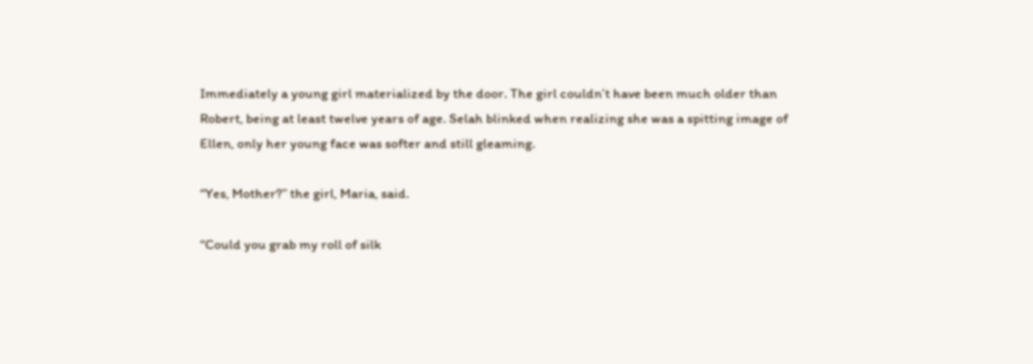Immediately a young girl materialized by the door. The girl couldn’t have been much older than Robert, being at least twelve years of age. Selah blinked when realizing she was a spitting image of Ellen, only her young face was softer and still gleaming.

“Yes, Mother?” the girl, Maria, said.

“Could you grab my roll of silk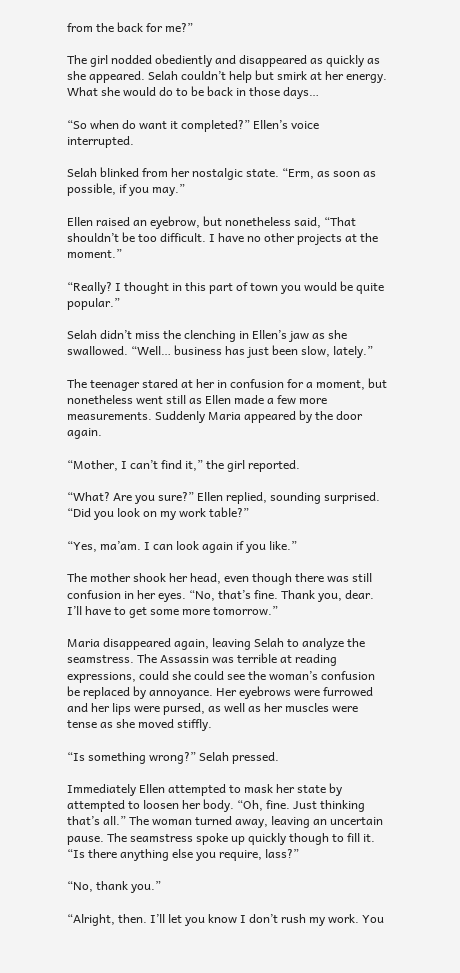from the back for me?”

The girl nodded obediently and disappeared as quickly as she appeared. Selah couldn’t help but smirk at her energy. What she would do to be back in those days…

“So when do want it completed?” Ellen’s voice interrupted.

Selah blinked from her nostalgic state. “Erm, as soon as possible, if you may.”

Ellen raised an eyebrow, but nonetheless said, “That shouldn’t be too difficult. I have no other projects at the moment.”

“Really? I thought in this part of town you would be quite popular.”

Selah didn’t miss the clenching in Ellen’s jaw as she swallowed. “Well… business has just been slow, lately.”

The teenager stared at her in confusion for a moment, but nonetheless went still as Ellen made a few more measurements. Suddenly Maria appeared by the door again.

“Mother, I can’t find it,” the girl reported.

“What? Are you sure?” Ellen replied, sounding surprised. “Did you look on my work table?”

“Yes, ma’am. I can look again if you like.”

The mother shook her head, even though there was still confusion in her eyes. “No, that’s fine. Thank you, dear. I’ll have to get some more tomorrow.”

Maria disappeared again, leaving Selah to analyze the seamstress. The Assassin was terrible at reading expressions, could she could see the woman’s confusion be replaced by annoyance. Her eyebrows were furrowed and her lips were pursed, as well as her muscles were tense as she moved stiffly.

“Is something wrong?” Selah pressed.

Immediately Ellen attempted to mask her state by attempted to loosen her body. “Oh, fine. Just thinking that’s all.” The woman turned away, leaving an uncertain pause. The seamstress spoke up quickly though to fill it. “Is there anything else you require, lass?”

“No, thank you.”

“Alright, then. I’ll let you know I don’t rush my work. You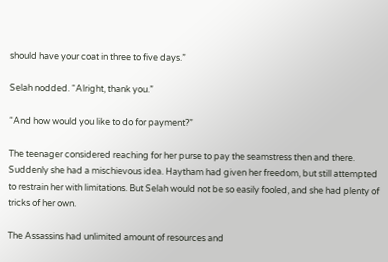should have your coat in three to five days.”

Selah nodded. “Alright, thank you.”

“And how would you like to do for payment?”

The teenager considered reaching for her purse to pay the seamstress then and there. Suddenly she had a mischievous idea. Haytham had given her freedom, but still attempted to restrain her with limitations. But Selah would not be so easily fooled, and she had plenty of tricks of her own.

The Assassins had unlimited amount of resources and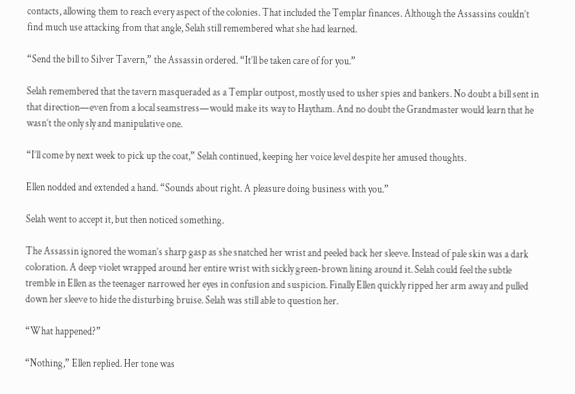contacts, allowing them to reach every aspect of the colonies. That included the Templar finances. Although the Assassins couldn’t find much use attacking from that angle, Selah still remembered what she had learned.

“Send the bill to Silver Tavern,” the Assassin ordered. “It’ll be taken care of for you.”

Selah remembered that the tavern masqueraded as a Templar outpost, mostly used to usher spies and bankers. No doubt a bill sent in that direction—even from a local seamstress—would make its way to Haytham. And no doubt the Grandmaster would learn that he wasn’t the only sly and manipulative one.

“I’ll come by next week to pick up the coat,” Selah continued, keeping her voice level despite her amused thoughts.

Ellen nodded and extended a hand. “Sounds about right. A pleasure doing business with you.”

Selah went to accept it, but then noticed something.

The Assassin ignored the woman’s sharp gasp as she snatched her wrist and peeled back her sleeve. Instead of pale skin was a dark coloration. A deep violet wrapped around her entire wrist with sickly green-brown lining around it. Selah could feel the subtle tremble in Ellen as the teenager narrowed her eyes in confusion and suspicion. Finally Ellen quickly ripped her arm away and pulled down her sleeve to hide the disturbing bruise. Selah was still able to question her.

“What happened?”

“Nothing,” Ellen replied. Her tone was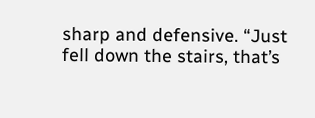sharp and defensive. “Just fell down the stairs, that’s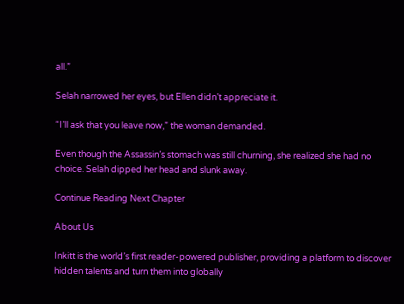all.”

Selah narrowed her eyes, but Ellen didn’t appreciate it.

“I’ll ask that you leave now,” the woman demanded.

Even though the Assassin’s stomach was still churning, she realized she had no choice. Selah dipped her head and slunk away.

Continue Reading Next Chapter

About Us

Inkitt is the world’s first reader-powered publisher, providing a platform to discover hidden talents and turn them into globally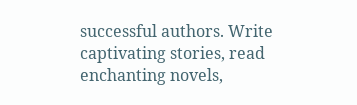successful authors. Write captivating stories, read enchanting novels,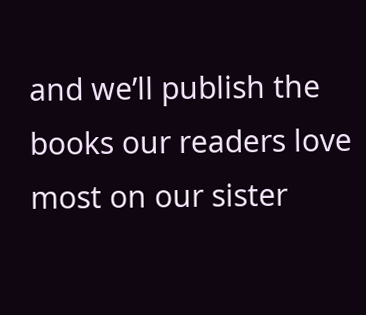and we’ll publish the books our readers love most on our sister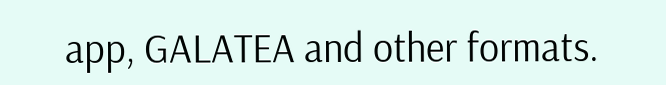app, GALATEA and other formats.